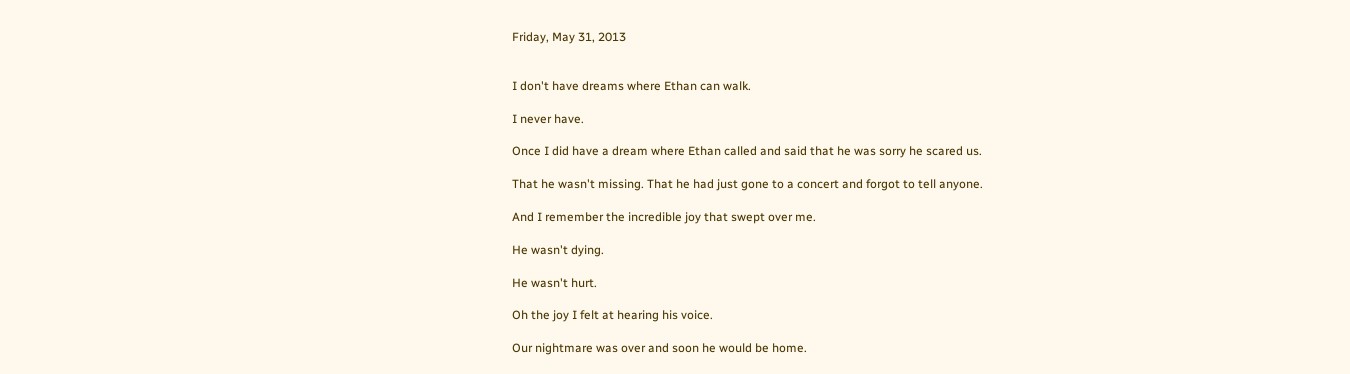Friday, May 31, 2013


I don't have dreams where Ethan can walk.

I never have.

Once I did have a dream where Ethan called and said that he was sorry he scared us.

That he wasn't missing. That he had just gone to a concert and forgot to tell anyone.

And I remember the incredible joy that swept over me.

He wasn't dying.

He wasn't hurt.

Oh the joy I felt at hearing his voice.

Our nightmare was over and soon he would be home.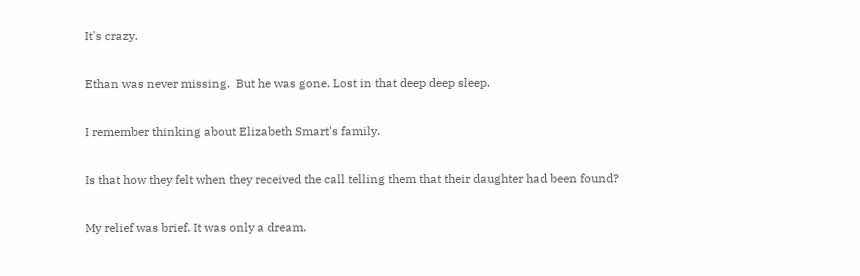It's crazy.

Ethan was never missing.  But he was gone. Lost in that deep deep sleep.

I remember thinking about Elizabeth Smart's family.

Is that how they felt when they received the call telling them that their daughter had been found?

My relief was brief. It was only a dream.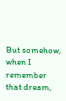But somehow, when I remember that dream,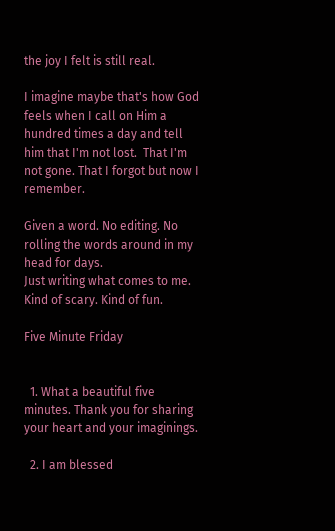the joy I felt is still real.

I imagine maybe that's how God feels when I call on Him a hundred times a day and tell him that I'm not lost.  That I'm not gone. That I forgot but now I remember.

Given a word. No editing. No rolling the words around in my head for days.
Just writing what comes to me. Kind of scary. Kind of fun.

Five Minute Friday


  1. What a beautiful five minutes. Thank you for sharing your heart and your imaginings.

  2. I am blessed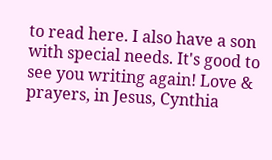to read here. I also have a son with special needs. It's good to see you writing again! Love & prayers, in Jesus, Cynthia